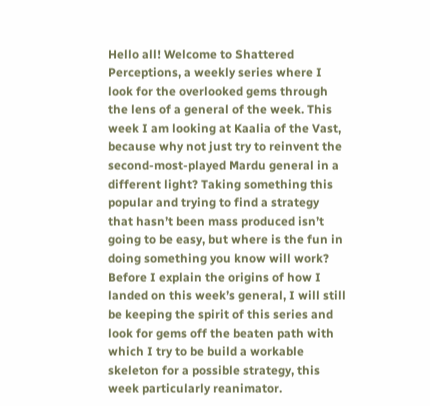Hello all! Welcome to Shattered Perceptions, a weekly series where I look for the overlooked gems through the lens of a general of the week. This week I am looking at Kaalia of the Vast, because why not just try to reinvent the second-most-played Mardu general in a different light? Taking something this popular and trying to find a strategy that hasn’t been mass produced isn’t going to be easy, but where is the fun in doing something you know will work? Before I explain the origins of how I landed on this week’s general, I will still be keeping the spirit of this series and look for gems off the beaten path with which I try to be build a workable skeleton for a possible strategy, this week particularly reanimator.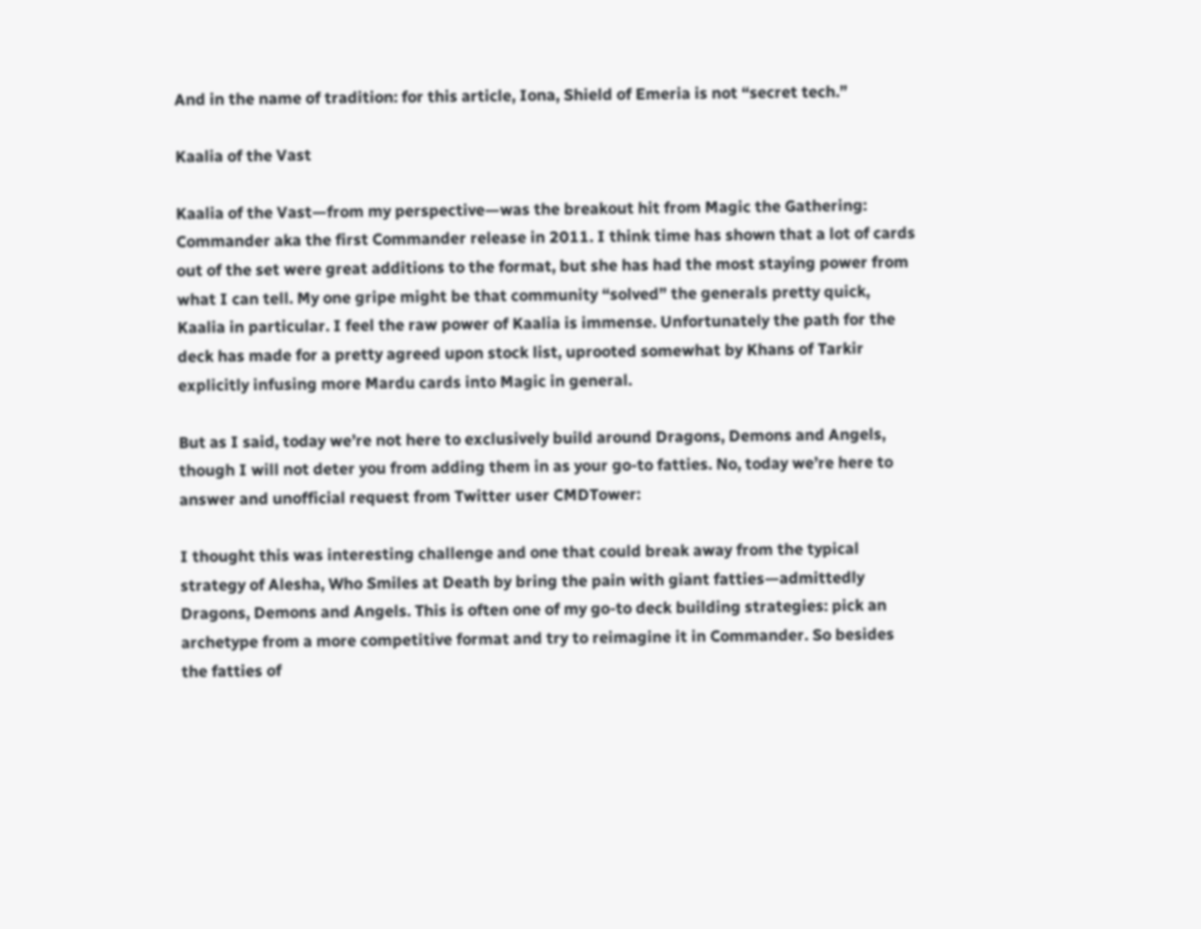And in the name of tradition: for this article, Iona, Shield of Emeria is not “secret tech.”

Kaalia of the Vast

Kaalia of the Vast—from my perspective—was the breakout hit from Magic the Gathering: Commander aka the first Commander release in 2011. I think time has shown that a lot of cards out of the set were great additions to the format, but she has had the most staying power from what I can tell. My one gripe might be that community “solved” the generals pretty quick, Kaalia in particular. I feel the raw power of Kaalia is immense. Unfortunately the path for the deck has made for a pretty agreed upon stock list, uprooted somewhat by Khans of Tarkir explicitly infusing more Mardu cards into Magic in general.

But as I said, today we’re not here to exclusively build around Dragons, Demons and Angels, though I will not deter you from adding them in as your go-to fatties. No, today we’re here to answer and unofficial request from Twitter user CMDTower:

I thought this was interesting challenge and one that could break away from the typical strategy of Alesha, Who Smiles at Death by bring the pain with giant fatties—admittedly Dragons, Demons and Angels. This is often one of my go-to deck building strategies: pick an archetype from a more competitive format and try to reimagine it in Commander. So besides the fatties of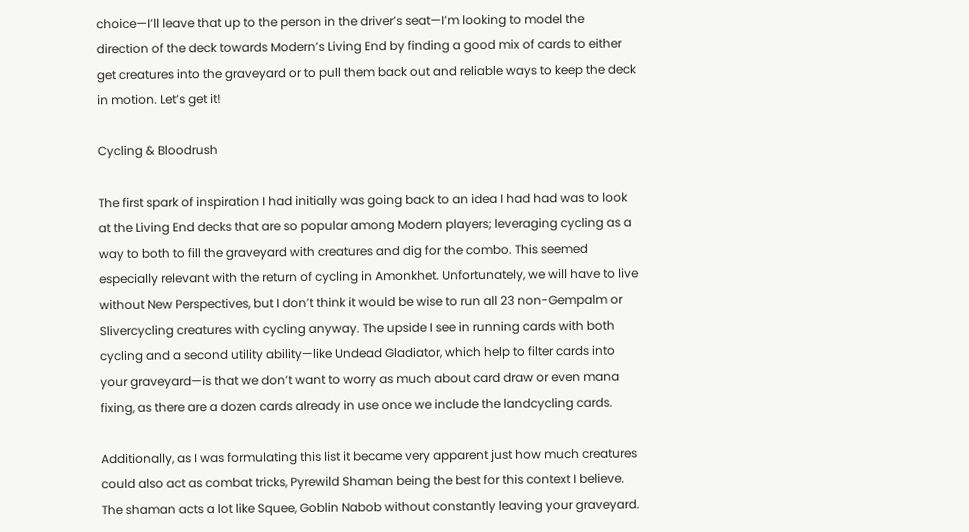choice—I’ll leave that up to the person in the driver’s seat—I’m looking to model the direction of the deck towards Modern’s Living End by finding a good mix of cards to either get creatures into the graveyard or to pull them back out and reliable ways to keep the deck in motion. Let’s get it!

Cycling & Bloodrush

The first spark of inspiration I had initially was going back to an idea I had had was to look at the Living End decks that are so popular among Modern players; leveraging cycling as a way to both to fill the graveyard with creatures and dig for the combo. This seemed especially relevant with the return of cycling in Amonkhet. Unfortunately, we will have to live without New Perspectives, but I don’t think it would be wise to run all 23 non-Gempalm or Slivercycling creatures with cycling anyway. The upside I see in running cards with both cycling and a second utility ability—like Undead Gladiator, which help to filter cards into your graveyard—is that we don’t want to worry as much about card draw or even mana fixing, as there are a dozen cards already in use once we include the landcycling cards.

Additionally, as I was formulating this list it became very apparent just how much creatures could also act as combat tricks, Pyrewild Shaman being the best for this context I believe. The shaman acts a lot like Squee, Goblin Nabob without constantly leaving your graveyard.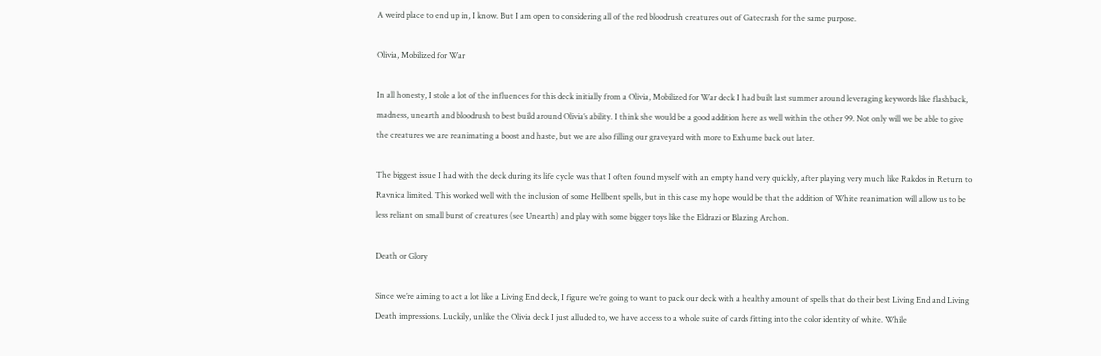A weird place to end up in, I know. But I am open to considering all of the red bloodrush creatures out of Gatecrash for the same purpose.

Olivia, Mobilized for War

In all honesty, I stole a lot of the influences for this deck initially from a Olivia, Mobilized for War deck I had built last summer around leveraging keywords like flashback, madness, unearth and bloodrush to best build around Olivia’s ability. I think she would be a good addition here as well within the other 99. Not only will we be able to give the creatures we are reanimating a boost and haste, but we are also filling our graveyard with more to Exhume back out later.

The biggest issue I had with the deck during its life cycle was that I often found myself with an empty hand very quickly, after playing very much like Rakdos in Return to Ravnica limited. This worked well with the inclusion of some Hellbent spells, but in this case my hope would be that the addition of White reanimation will allow us to be less reliant on small burst of creatures (see Unearth) and play with some bigger toys like the Eldrazi or Blazing Archon.

Death or Glory

Since we’re aiming to act a lot like a Living End deck, I figure we’re going to want to pack our deck with a healthy amount of spells that do their best Living End and Living Death impressions. Luckily, unlike the Olivia deck I just alluded to, we have access to a whole suite of cards fitting into the color identity of white. While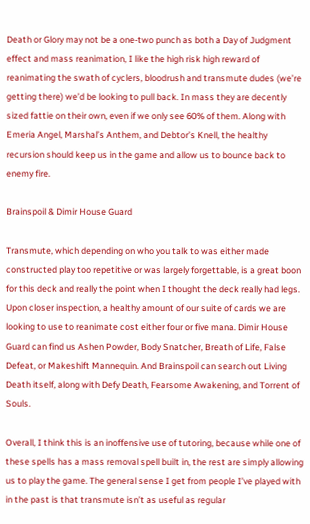Death or Glory may not be a one-two punch as both a Day of Judgment effect and mass reanimation, I like the high risk high reward of reanimating the swath of cyclers, bloodrush and transmute dudes (we’re getting there) we’d be looking to pull back. In mass they are decently sized fattie on their own, even if we only see 60% of them. Along with Emeria Angel, Marshal’s Anthem, and Debtor’s Knell, the healthy recursion should keep us in the game and allow us to bounce back to enemy fire.

Brainspoil & Dimir House Guard

Transmute, which depending on who you talk to was either made constructed play too repetitive or was largely forgettable, is a great boon for this deck and really the point when I thought the deck really had legs. Upon closer inspection, a healthy amount of our suite of cards we are looking to use to reanimate cost either four or five mana. Dimir House Guard can find us Ashen Powder, Body Snatcher, Breath of Life, False Defeat, or Makeshift Mannequin. And Brainspoil can search out Living Death itself, along with Defy Death, Fearsome Awakening, and Torrent of Souls.

Overall, I think this is an inoffensive use of tutoring, because while one of these spells has a mass removal spell built in, the rest are simply allowing us to play the game. The general sense I get from people I’ve played with in the past is that transmute isn’t as useful as regular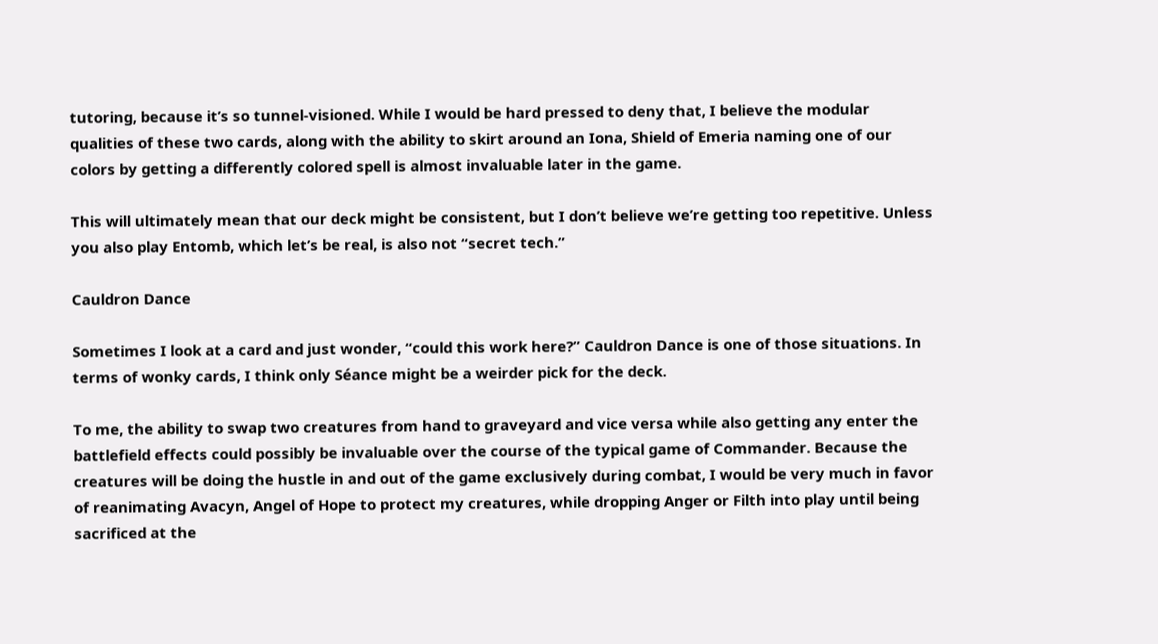tutoring, because it’s so tunnel-visioned. While I would be hard pressed to deny that, I believe the modular qualities of these two cards, along with the ability to skirt around an Iona, Shield of Emeria naming one of our colors by getting a differently colored spell is almost invaluable later in the game.

This will ultimately mean that our deck might be consistent, but I don’t believe we’re getting too repetitive. Unless you also play Entomb, which let’s be real, is also not “secret tech.”

Cauldron Dance

Sometimes I look at a card and just wonder, “could this work here?” Cauldron Dance is one of those situations. In terms of wonky cards, I think only Séance might be a weirder pick for the deck.

To me, the ability to swap two creatures from hand to graveyard and vice versa while also getting any enter the battlefield effects could possibly be invaluable over the course of the typical game of Commander. Because the creatures will be doing the hustle in and out of the game exclusively during combat, I would be very much in favor of reanimating Avacyn, Angel of Hope to protect my creatures, while dropping Anger or Filth into play until being sacrificed at the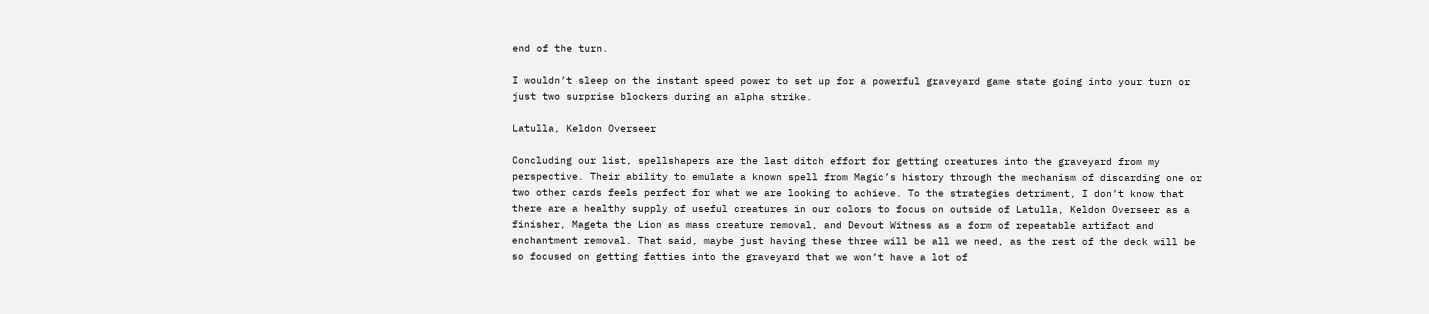end of the turn.

I wouldn’t sleep on the instant speed power to set up for a powerful graveyard game state going into your turn or just two surprise blockers during an alpha strike.

Latulla, Keldon Overseer

Concluding our list, spellshapers are the last ditch effort for getting creatures into the graveyard from my perspective. Their ability to emulate a known spell from Magic’s history through the mechanism of discarding one or two other cards feels perfect for what we are looking to achieve. To the strategies detriment, I don’t know that there are a healthy supply of useful creatures in our colors to focus on outside of Latulla, Keldon Overseer as a finisher, Mageta the Lion as mass creature removal, and Devout Witness as a form of repeatable artifact and enchantment removal. That said, maybe just having these three will be all we need, as the rest of the deck will be so focused on getting fatties into the graveyard that we won’t have a lot of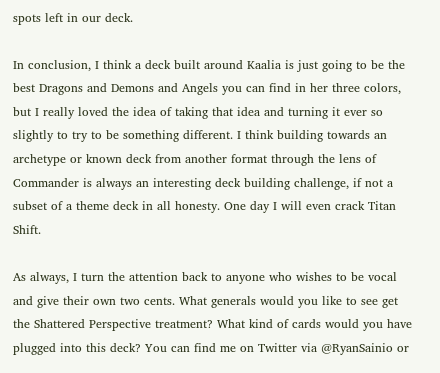spots left in our deck.

In conclusion, I think a deck built around Kaalia is just going to be the best Dragons and Demons and Angels you can find in her three colors, but I really loved the idea of taking that idea and turning it ever so slightly to try to be something different. I think building towards an archetype or known deck from another format through the lens of Commander is always an interesting deck building challenge, if not a subset of a theme deck in all honesty. One day I will even crack Titan Shift.

As always, I turn the attention back to anyone who wishes to be vocal and give their own two cents. What generals would you like to see get the Shattered Perspective treatment? What kind of cards would you have plugged into this deck? You can find me on Twitter via @RyanSainio or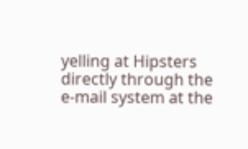yelling at Hipsters directly through the e-mail system at the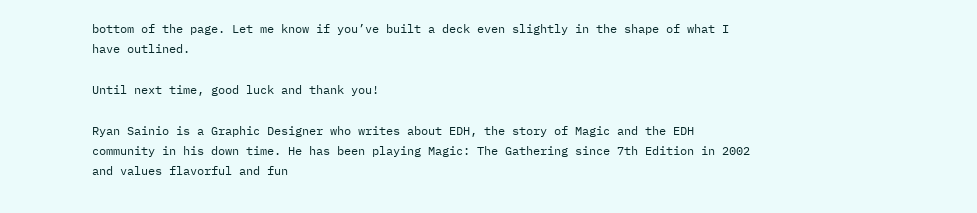bottom of the page. Let me know if you’ve built a deck even slightly in the shape of what I have outlined.

Until next time, good luck and thank you!

Ryan Sainio is a Graphic Designer who writes about EDH, the story of Magic and the EDH community in his down time. He has been playing Magic: The Gathering since 7th Edition in 2002 and values flavorful and fun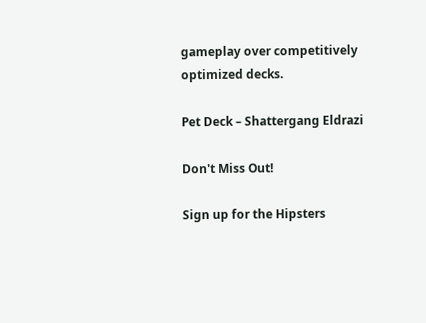gameplay over competitively optimized decks.

Pet Deck – Shattergang Eldrazi

Don't Miss Out!

Sign up for the Hipsters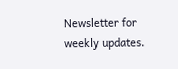Newsletter for weekly updates.